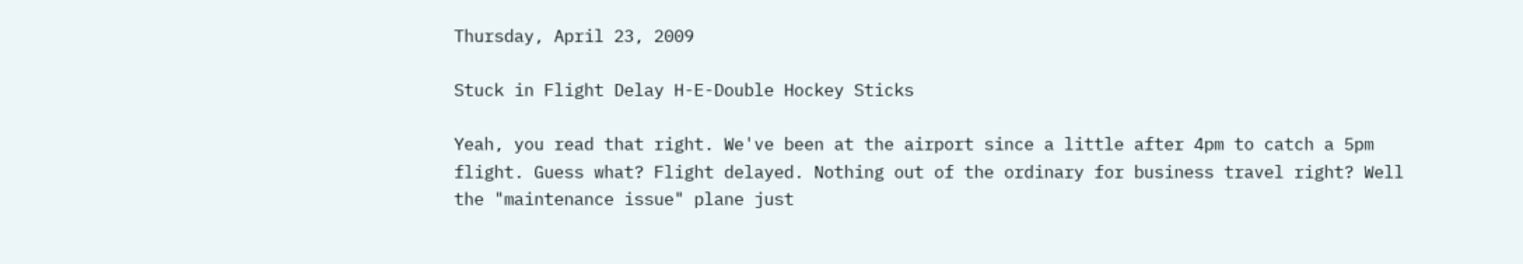Thursday, April 23, 2009

Stuck in Flight Delay H-E-Double Hockey Sticks

Yeah, you read that right. We've been at the airport since a little after 4pm to catch a 5pm flight. Guess what? Flight delayed. Nothing out of the ordinary for business travel right? Well the "maintenance issue" plane just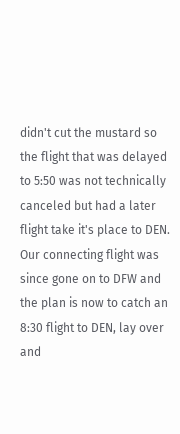didn't cut the mustard so the flight that was delayed to 5:50 was not technically canceled but had a later flight take it's place to DEN. Our connecting flight was since gone on to DFW and the plan is now to catch an 8:30 flight to DEN, lay over and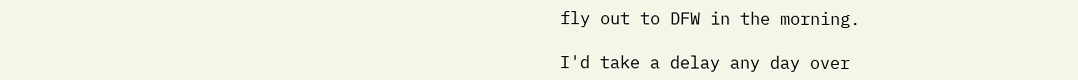fly out to DFW in the morning.

I'd take a delay any day over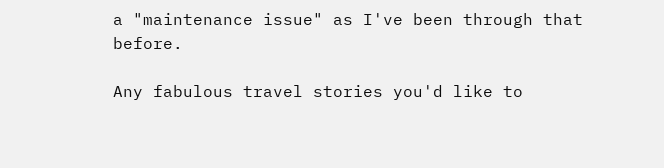a "maintenance issue" as I've been through that before.

Any fabulous travel stories you'd like to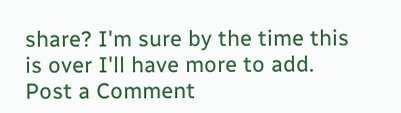share? I'm sure by the time this is over I'll have more to add.
Post a Comment